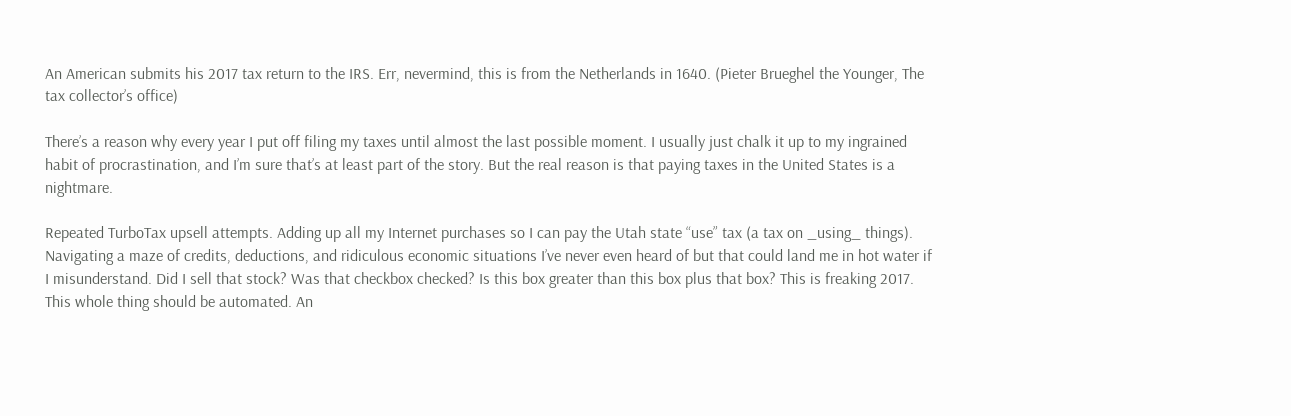An American submits his 2017 tax return to the IRS. Err, nevermind, this is from the Netherlands in 1640. (Pieter Brueghel the Younger, The tax collector’s office)

There’s a reason why every year I put off filing my taxes until almost the last possible moment. I usually just chalk it up to my ingrained habit of procrastination, and I’m sure that’s at least part of the story. But the real reason is that paying taxes in the United States is a nightmare.

Repeated TurboTax upsell attempts. Adding up all my Internet purchases so I can pay the Utah state “use” tax (a tax on _using_ things). Navigating a maze of credits, deductions, and ridiculous economic situations I’ve never even heard of but that could land me in hot water if I misunderstand. Did I sell that stock? Was that checkbox checked? Is this box greater than this box plus that box? This is freaking 2017. This whole thing should be automated. An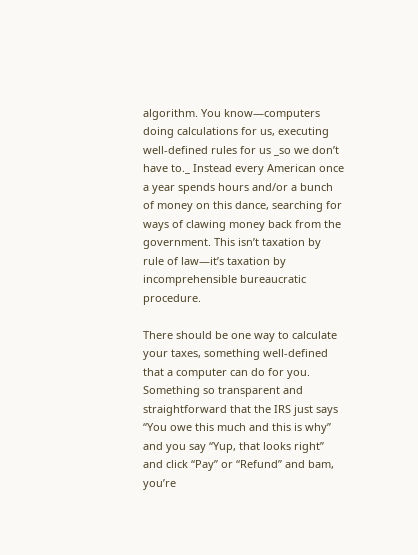algorithm. You know—computers doing calculations for us, executing well-defined rules for us _so we don’t have to._ Instead every American once a year spends hours and/or a bunch of money on this dance, searching for ways of clawing money back from the government. This isn’t taxation by rule of law—it’s taxation by incomprehensible bureaucratic procedure.

There should be one way to calculate your taxes, something well-defined that a computer can do for you. Something so transparent and straightforward that the IRS just says “You owe this much and this is why” and you say “Yup, that looks right” and click “Pay” or “Refund” and bam, you’re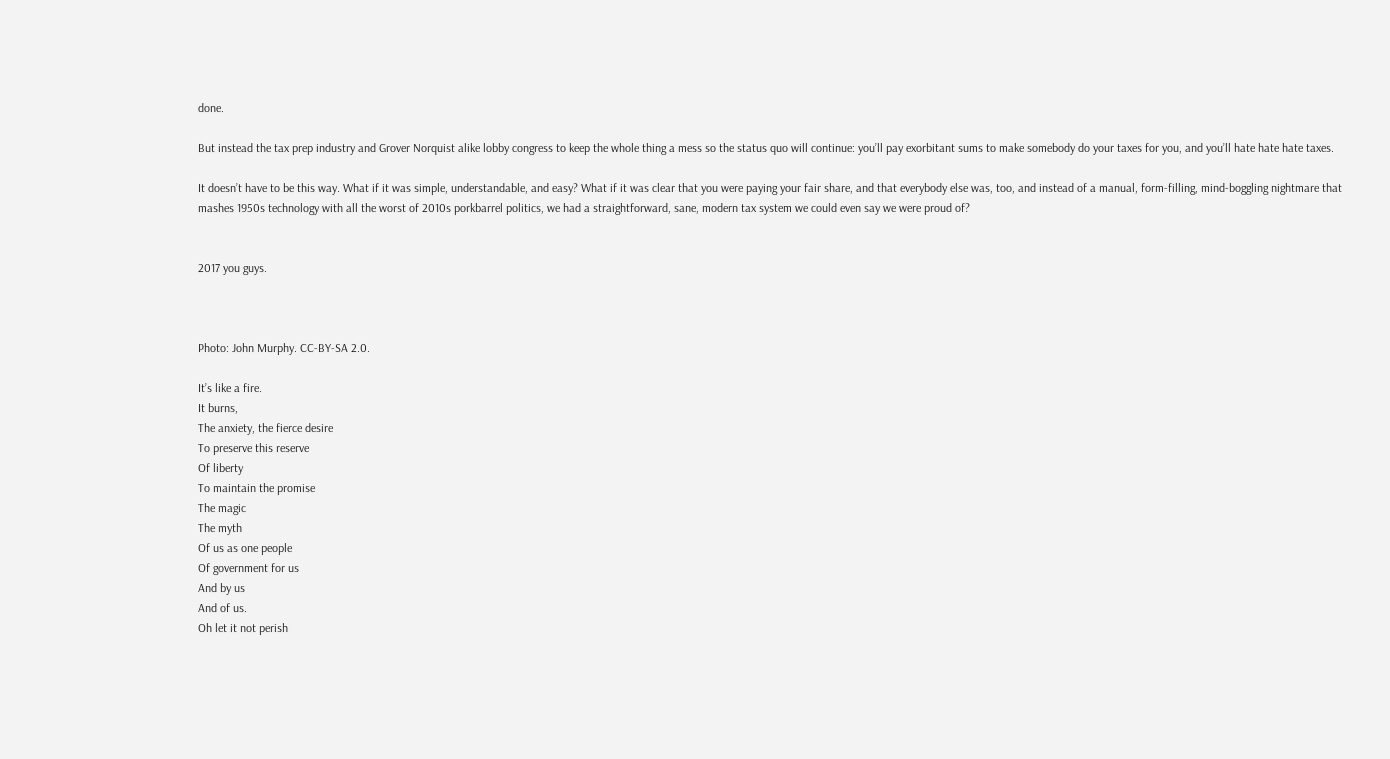done.

But instead the tax prep industry and Grover Norquist alike lobby congress to keep the whole thing a mess so the status quo will continue: you’ll pay exorbitant sums to make somebody do your taxes for you, and you’ll hate hate hate taxes.

It doesn’t have to be this way. What if it was simple, understandable, and easy? What if it was clear that you were paying your fair share, and that everybody else was, too, and instead of a manual, form-filling, mind-boggling nightmare that mashes 1950s technology with all the worst of 2010s porkbarrel politics, we had a straightforward, sane, modern tax system we could even say we were proud of?


2017 you guys.



Photo: John Murphy. CC-BY-SA 2.0.

It’s like a fire.
It burns,
The anxiety, the fierce desire
To preserve this reserve
Of liberty
To maintain the promise
The magic
The myth
Of us as one people
Of government for us
And by us
And of us.
Oh let it not perish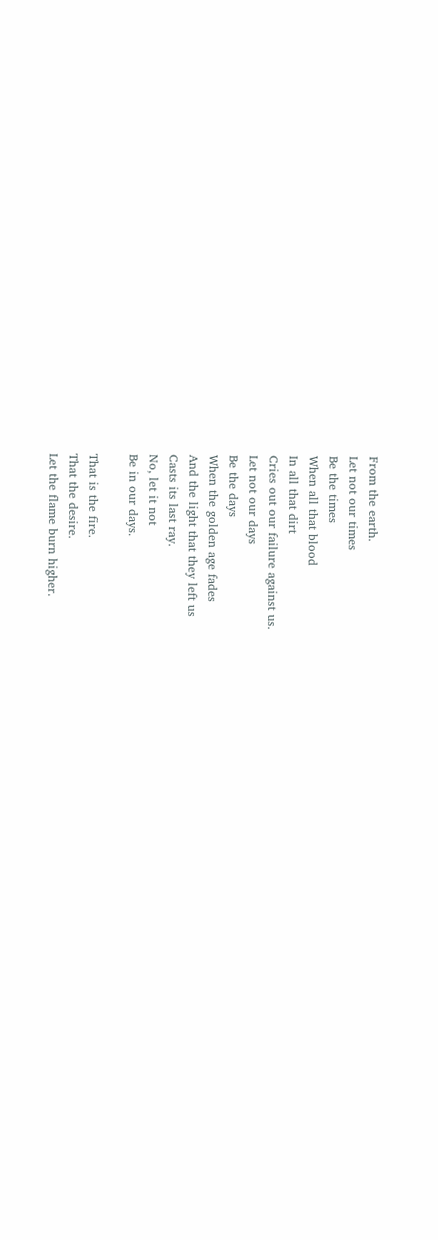From the earth.
Let not our times
Be the times
When all that blood
In all that dirt
Cries out our failure against us.
Let not our days
Be the days
When the golden age fades
And the light that they left us
Casts its last ray.
No, let it not
Be in our days.

That is the fire.
That the desire.
Let the flame burn higher.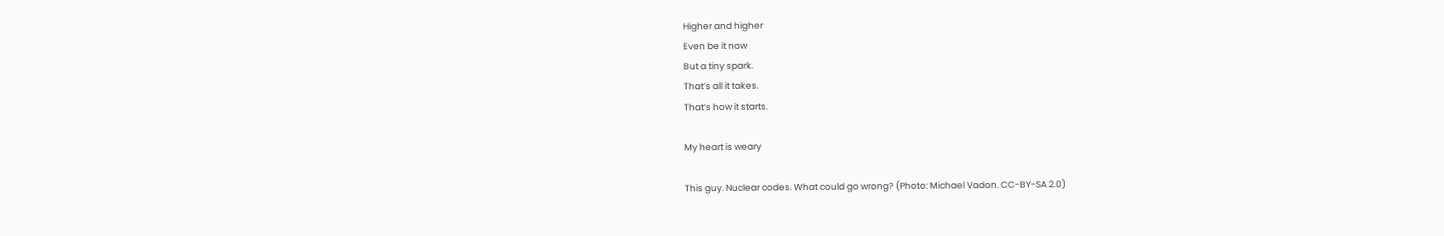Higher and higher
Even be it now
But a tiny spark.
That’s all it takes.
That’s how it starts.

My heart is weary

This guy. Nuclear codes. What could go wrong? (Photo: Michael Vadon. CC-BY-SA 2.0)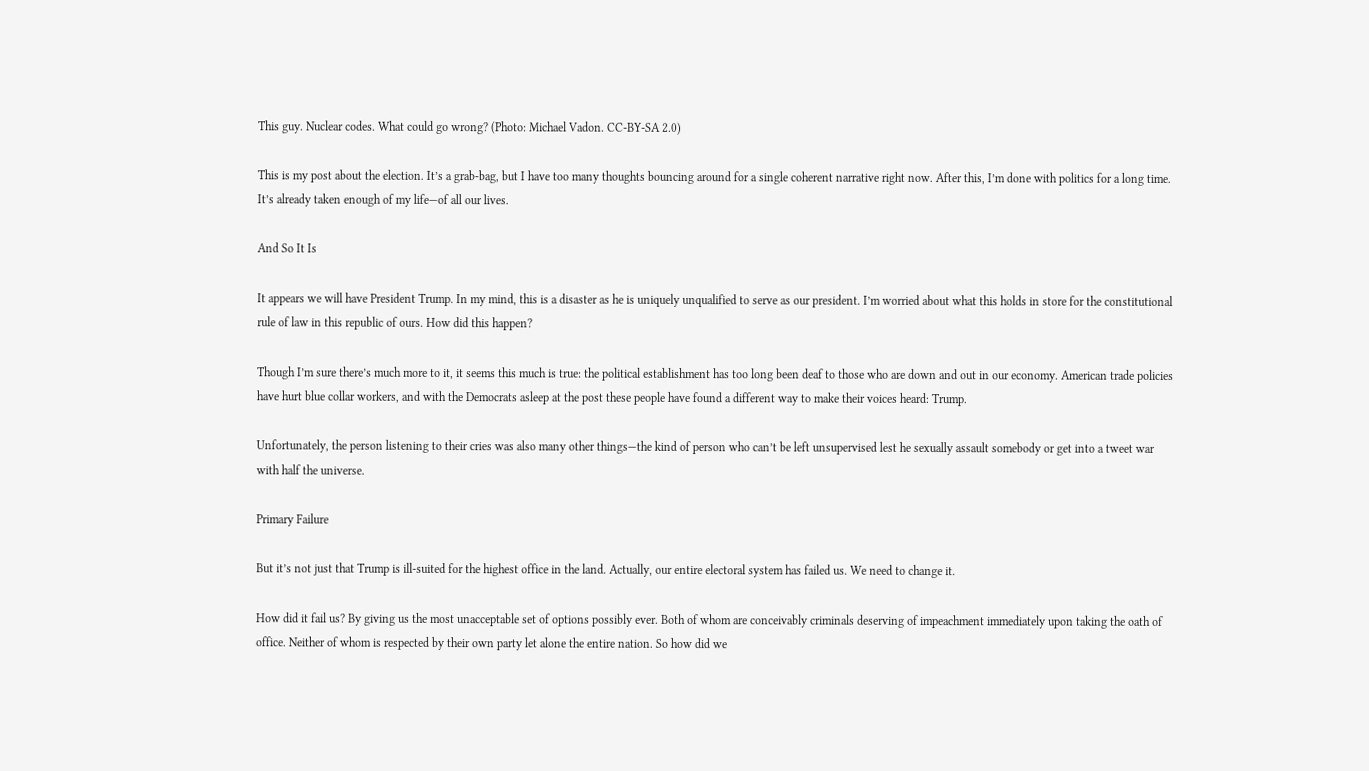This guy. Nuclear codes. What could go wrong? (Photo: Michael Vadon. CC-BY-SA 2.0)

This is my post about the election. It’s a grab-bag, but I have too many thoughts bouncing around for a single coherent narrative right now. After this, I’m done with politics for a long time. It’s already taken enough of my life—of all our lives.

And So It Is

It appears we will have President Trump. In my mind, this is a disaster as he is uniquely unqualified to serve as our president. I’m worried about what this holds in store for the constitutional rule of law in this republic of ours. How did this happen?

Though I’m sure there’s much more to it, it seems this much is true: the political establishment has too long been deaf to those who are down and out in our economy. American trade policies have hurt blue collar workers, and with the Democrats asleep at the post these people have found a different way to make their voices heard: Trump.

Unfortunately, the person listening to their cries was also many other things—the kind of person who can’t be left unsupervised lest he sexually assault somebody or get into a tweet war with half the universe.

Primary Failure

But it’s not just that Trump is ill-suited for the highest office in the land. Actually, our entire electoral system has failed us. We need to change it.

How did it fail us? By giving us the most unacceptable set of options possibly ever. Both of whom are conceivably criminals deserving of impeachment immediately upon taking the oath of office. Neither of whom is respected by their own party let alone the entire nation. So how did we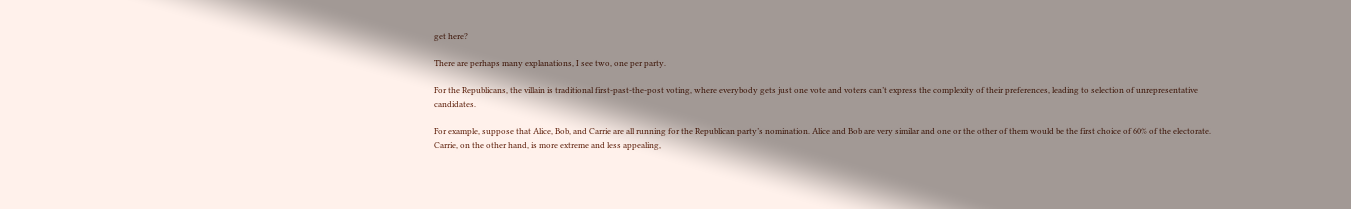get here?

There are perhaps many explanations, I see two, one per party.

For the Republicans, the villain is traditional first-past-the-post voting, where everybody gets just one vote and voters can’t express the complexity of their preferences, leading to selection of unrepresentative candidates.

For example, suppose that Alice, Bob, and Carrie are all running for the Republican party’s nomination. Alice and Bob are very similar and one or the other of them would be the first choice of 60% of the electorate. Carrie, on the other hand, is more extreme and less appealing,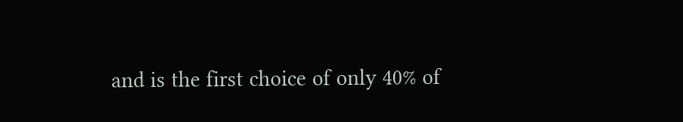and is the first choice of only 40% of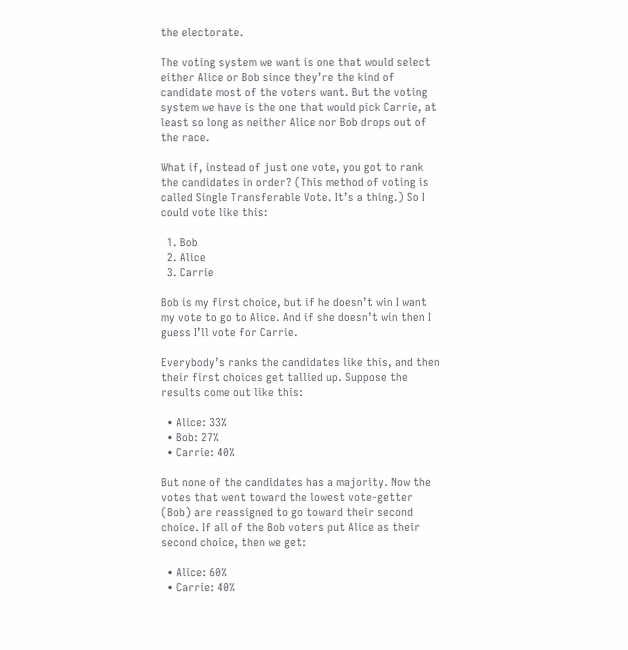the electorate.

The voting system we want is one that would select either Alice or Bob since they’re the kind of candidate most of the voters want. But the voting system we have is the one that would pick Carrie, at least so long as neither Alice nor Bob drops out of the race.

What if, instead of just one vote, you got to rank the candidates in order? (This method of voting is called Single Transferable Vote. It’s a thing.) So I could vote like this:

  1. Bob
  2. Alice
  3. Carrie

Bob is my first choice, but if he doesn’t win I want my vote to go to Alice. And if she doesn’t win then I guess I’ll vote for Carrie.

Everybody’s ranks the candidates like this, and then their first choices get tallied up. Suppose the results come out like this:

  • Alice: 33%
  • Bob: 27%
  • Carrie: 40%

But none of the candidates has a majority. Now the votes that went toward the lowest vote-getter (Bob) are reassigned to go toward their second choice. If all of the Bob voters put Alice as their second choice, then we get:

  • Alice: 60%
  • Carrie: 40%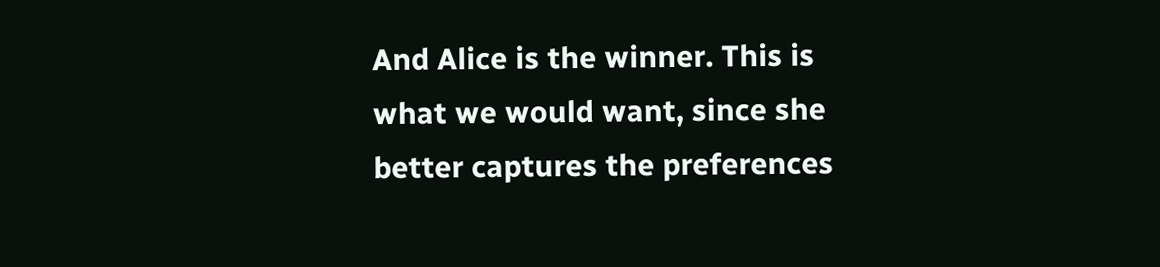And Alice is the winner. This is what we would want, since she better captures the preferences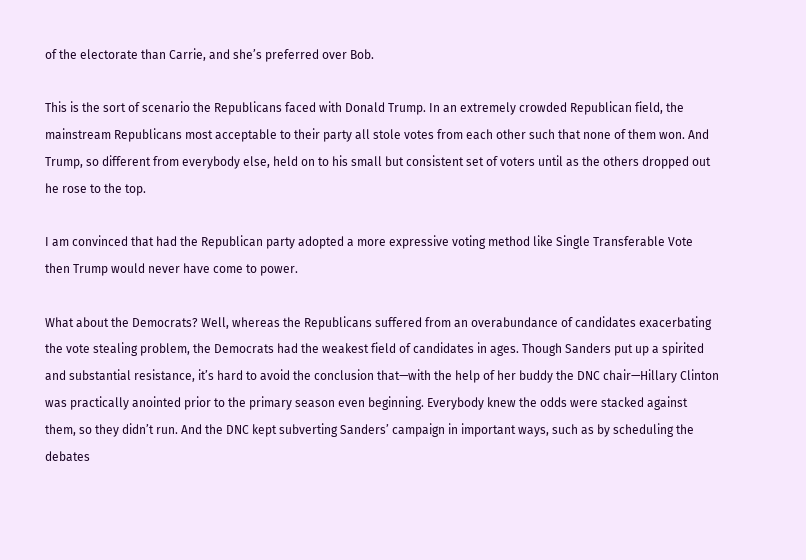of the electorate than Carrie, and she’s preferred over Bob.

This is the sort of scenario the Republicans faced with Donald Trump. In an extremely crowded Republican field, the mainstream Republicans most acceptable to their party all stole votes from each other such that none of them won. And Trump, so different from everybody else, held on to his small but consistent set of voters until as the others dropped out he rose to the top.

I am convinced that had the Republican party adopted a more expressive voting method like Single Transferable Vote then Trump would never have come to power.

What about the Democrats? Well, whereas the Republicans suffered from an overabundance of candidates exacerbating the vote stealing problem, the Democrats had the weakest field of candidates in ages. Though Sanders put up a spirited and substantial resistance, it’s hard to avoid the conclusion that—with the help of her buddy the DNC chair—Hillary Clinton was practically anointed prior to the primary season even beginning. Everybody knew the odds were stacked against them, so they didn’t run. And the DNC kept subverting Sanders’ campaign in important ways, such as by scheduling the debates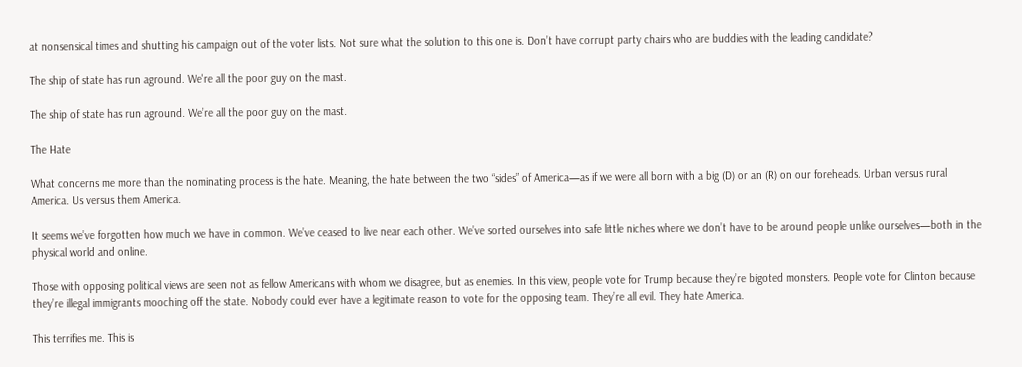at nonsensical times and shutting his campaign out of the voter lists. Not sure what the solution to this one is. Don’t have corrupt party chairs who are buddies with the leading candidate?

The ship of state has run aground. We're all the poor guy on the mast.

The ship of state has run aground. We’re all the poor guy on the mast.

The Hate

What concerns me more than the nominating process is the hate. Meaning, the hate between the two “sides” of America—as if we were all born with a big (D) or an (R) on our foreheads. Urban versus rural America. Us versus them America.

It seems we’ve forgotten how much we have in common. We’ve ceased to live near each other. We’ve sorted ourselves into safe little niches where we don’t have to be around people unlike ourselves—both in the physical world and online.

Those with opposing political views are seen not as fellow Americans with whom we disagree, but as enemies. In this view, people vote for Trump because they’re bigoted monsters. People vote for Clinton because they’re illegal immigrants mooching off the state. Nobody could ever have a legitimate reason to vote for the opposing team. They’re all evil. They hate America.

This terrifies me. This is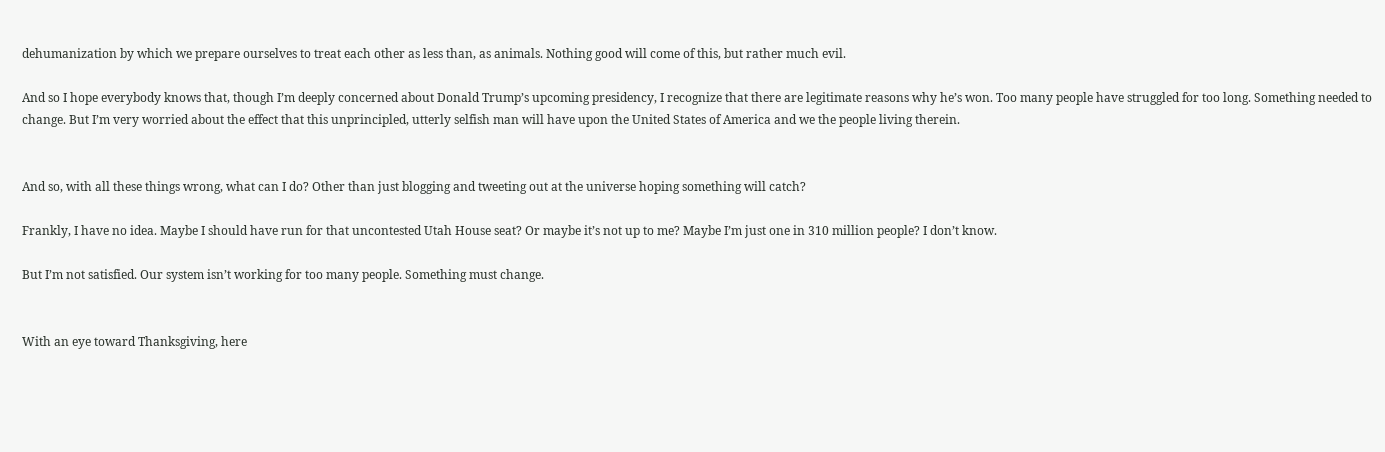dehumanization by which we prepare ourselves to treat each other as less than, as animals. Nothing good will come of this, but rather much evil.

And so I hope everybody knows that, though I’m deeply concerned about Donald Trump’s upcoming presidency, I recognize that there are legitimate reasons why he’s won. Too many people have struggled for too long. Something needed to change. But I’m very worried about the effect that this unprincipled, utterly selfish man will have upon the United States of America and we the people living therein.


And so, with all these things wrong, what can I do? Other than just blogging and tweeting out at the universe hoping something will catch?

Frankly, I have no idea. Maybe I should have run for that uncontested Utah House seat? Or maybe it’s not up to me? Maybe I’m just one in 310 million people? I don’t know.

But I’m not satisfied. Our system isn’t working for too many people. Something must change.


With an eye toward Thanksgiving, here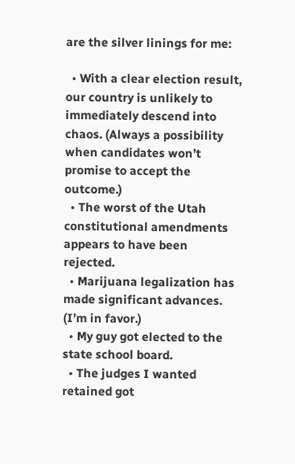are the silver linings for me:

  • With a clear election result, our country is unlikely to immediately descend into chaos. (Always a possibility when candidates won’t promise to accept the outcome.)
  • The worst of the Utah constitutional amendments appears to have been rejected.
  • Marijuana legalization has made significant advances. (I’m in favor.)
  • My guy got elected to the state school board.
  • The judges I wanted retained got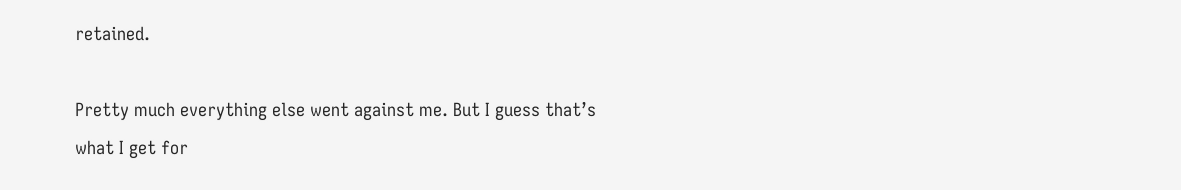retained.

Pretty much everything else went against me. But I guess that’s what I get for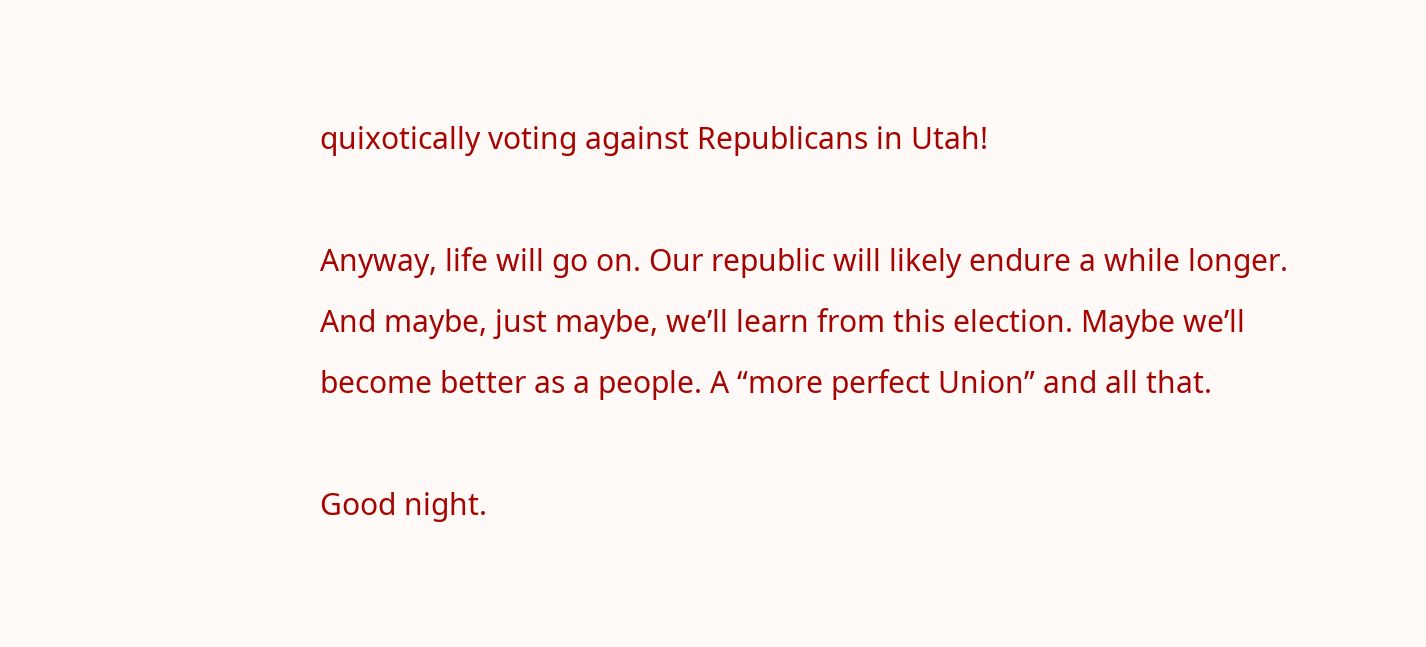quixotically voting against Republicans in Utah!

Anyway, life will go on. Our republic will likely endure a while longer. And maybe, just maybe, we’ll learn from this election. Maybe we’ll become better as a people. A “more perfect Union” and all that.

Good night.